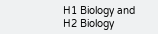H1 Biology and H2 Biology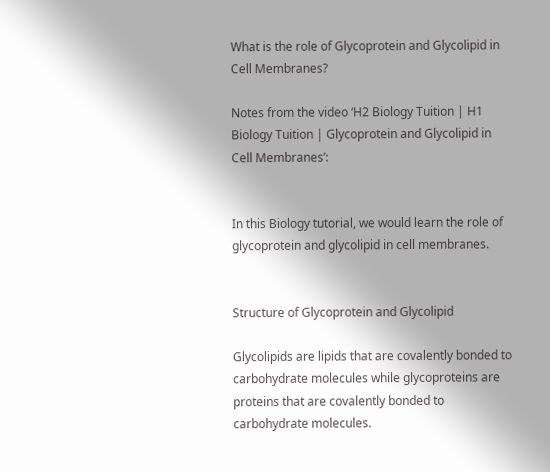What is the role of Glycoprotein and Glycolipid in Cell Membranes?

Notes from the video ‘H2 Biology Tuition | H1 Biology Tuition | Glycoprotein and Glycolipid in Cell Membranes’:


In this Biology tutorial, we would learn the role of glycoprotein and glycolipid in cell membranes.


Structure of Glycoprotein and Glycolipid

Glycolipids are lipids that are covalently bonded to carbohydrate molecules while glycoproteins are proteins that are covalently bonded to carbohydrate molecules.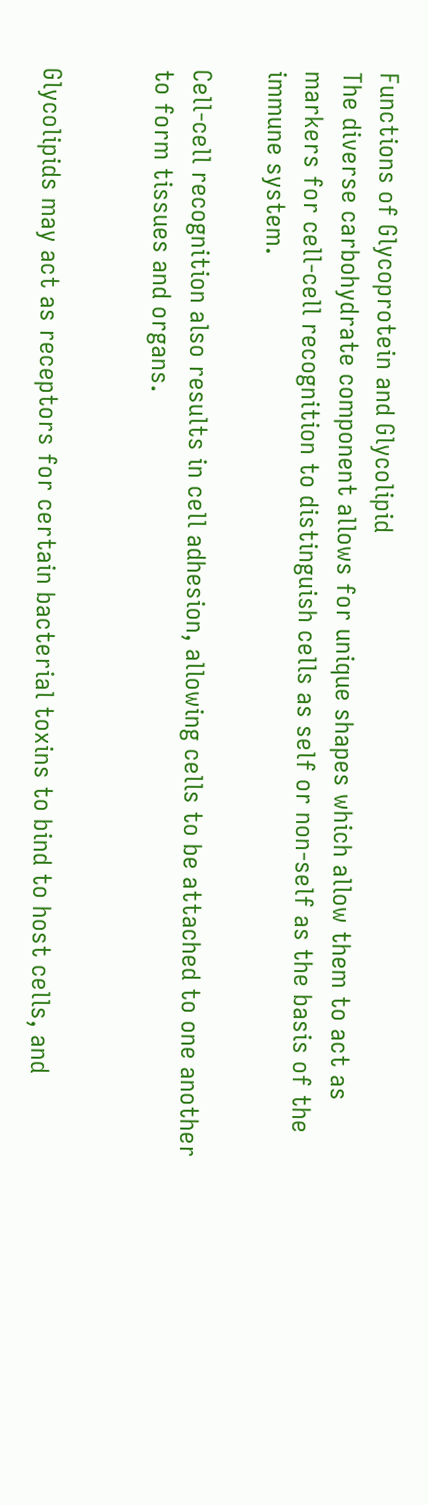Functions of Glycoprotein and Glycolipid
The diverse carbohydrate component allows for unique shapes which allow them to act as markers for cell-cell recognition to distinguish cells as self or non-self as the basis of the immune system.

Cell-cell recognition also results in cell adhesion, allowing cells to be attached to one another to form tissues and organs.


Glycolipids may act as receptors for certain bacterial toxins to bind to host cells, and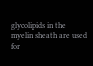glycolipids in the myelin sheath are used for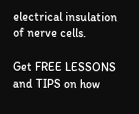electrical insulation of nerve cells.

Get FREE LESSONS and TIPS on how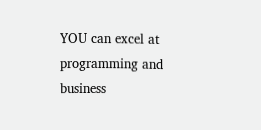YOU can excel at programming and business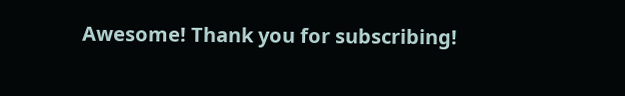Awesome! Thank you for subscribing!